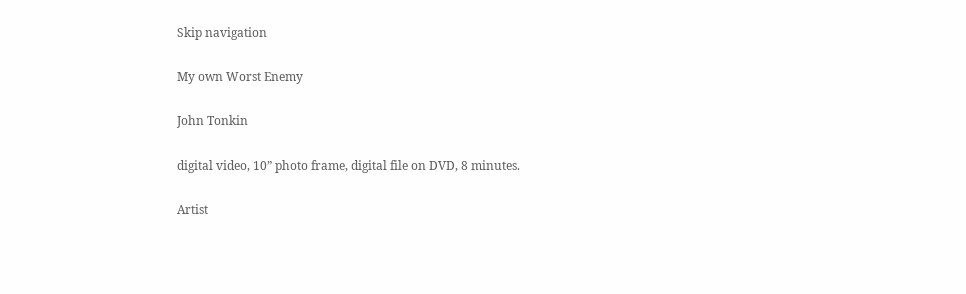Skip navigation

My own Worst Enemy

John Tonkin

digital video, 10” photo frame, digital file on DVD, 8 minutes.

Artist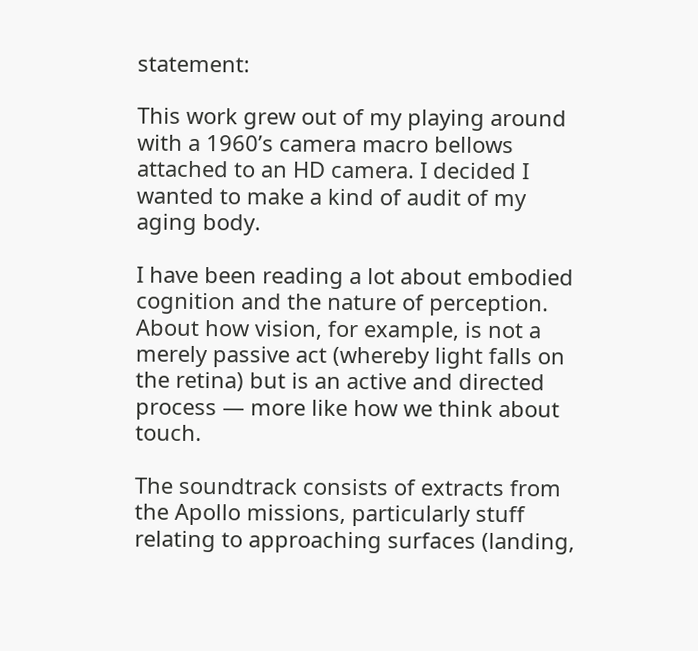statement:

This work grew out of my playing around with a 1960’s camera macro bellows attached to an HD camera. I decided I wanted to make a kind of audit of my aging body.

I have been reading a lot about embodied cognition and the nature of perception. About how vision, for example, is not a merely passive act (whereby light falls on the retina) but is an active and directed process — more like how we think about touch.

The soundtrack consists of extracts from the Apollo missions, particularly stuff relating to approaching surfaces (landing,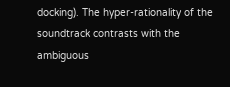docking). The hyper-rationality of the soundtrack contrasts with the ambiguous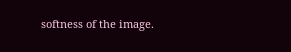softness of the image.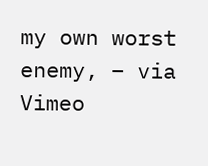my own worst enemy, – via Vimeo